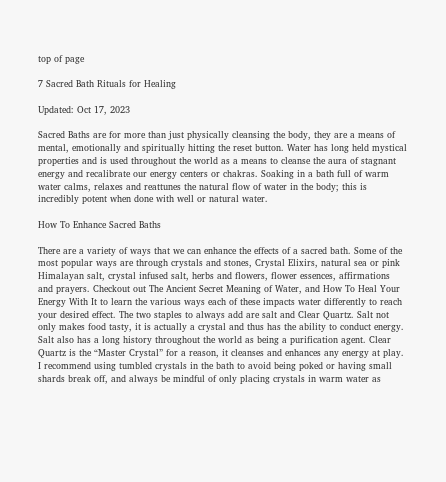top of page

7 Sacred Bath Rituals for Healing

Updated: Oct 17, 2023

Sacred Baths are for more than just physically cleansing the body, they are a means of mental, emotionally and spiritually hitting the reset button. Water has long held mystical properties and is used throughout the world as a means to cleanse the aura of stagnant energy and recalibrate our energy centers or chakras. Soaking in a bath full of warm water calms, relaxes and reattunes the natural flow of water in the body; this is incredibly potent when done with well or natural water.

How To Enhance Sacred Baths

There are a variety of ways that we can enhance the effects of a sacred bath. Some of the most popular ways are through crystals and stones, Crystal Elixirs, natural sea or pink Himalayan salt, crystal infused salt, herbs and flowers, flower essences, affirmations and prayers. Checkout out The Ancient Secret Meaning of Water, and How To Heal Your Energy With It to learn the various ways each of these impacts water differently to reach your desired effect. The two staples to always add are salt and Clear Quartz. Salt not only makes food tasty, it is actually a crystal and thus has the ability to conduct energy. Salt also has a long history throughout the world as being a purification agent. Clear Quartz is the “Master Crystal” for a reason, it cleanses and enhances any energy at play. I recommend using tumbled crystals in the bath to avoid being poked or having small shards break off, and always be mindful of only placing crystals in warm water as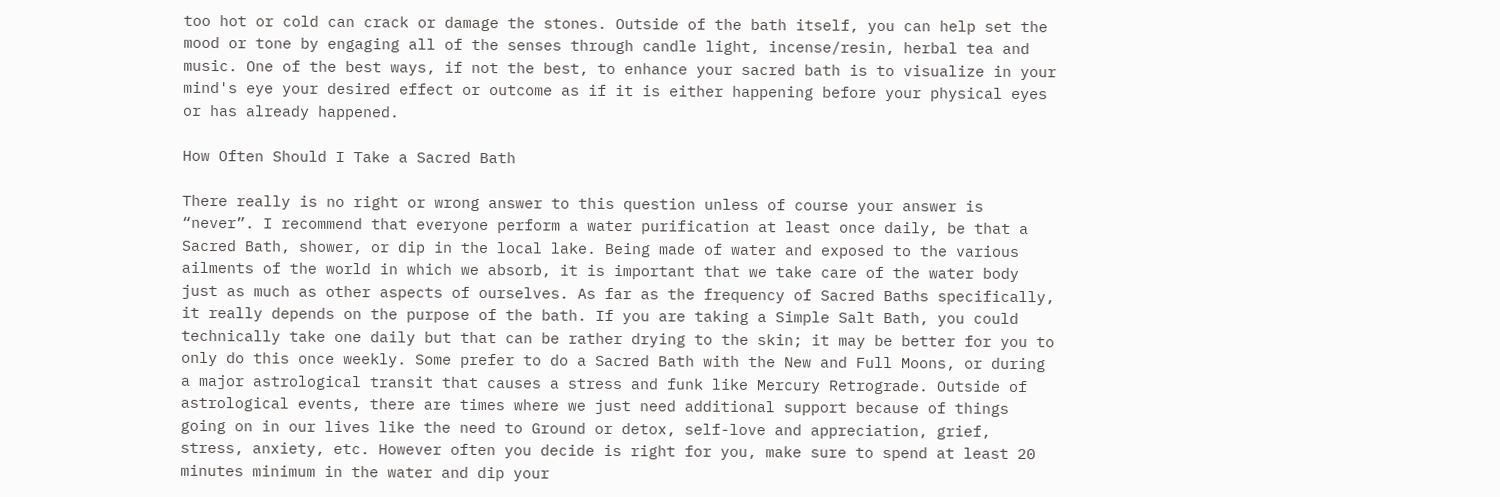too hot or cold can crack or damage the stones. Outside of the bath itself, you can help set the mood or tone by engaging all of the senses through candle light, incense/resin, herbal tea and music. One of the best ways, if not the best, to enhance your sacred bath is to visualize in your mind's eye your desired effect or outcome as if it is either happening before your physical eyes or has already happened.

How Often Should I Take a Sacred Bath

There really is no right or wrong answer to this question unless of course your answer is “never”. I recommend that everyone perform a water purification at least once daily, be that a Sacred Bath, shower, or dip in the local lake. Being made of water and exposed to the various ailments of the world in which we absorb, it is important that we take care of the water body just as much as other aspects of ourselves. As far as the frequency of Sacred Baths specifically, it really depends on the purpose of the bath. If you are taking a Simple Salt Bath, you could technically take one daily but that can be rather drying to the skin; it may be better for you to only do this once weekly. Some prefer to do a Sacred Bath with the New and Full Moons, or during a major astrological transit that causes a stress and funk like Mercury Retrograde. Outside of astrological events, there are times where we just need additional support because of things going on in our lives like the need to Ground or detox, self-love and appreciation, grief, stress, anxiety, etc. However often you decide is right for you, make sure to spend at least 20 minutes minimum in the water and dip your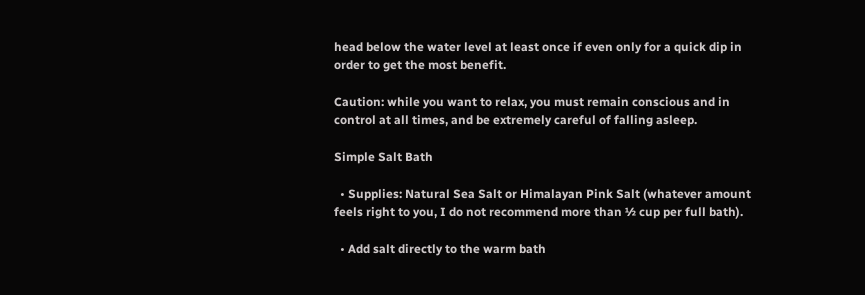head below the water level at least once if even only for a quick dip in order to get the most benefit.

Caution: while you want to relax, you must remain conscious and in control at all times, and be extremely careful of falling asleep.

Simple Salt Bath

  • Supplies: Natural Sea Salt or Himalayan Pink Salt (whatever amount feels right to you, I do not recommend more than ½ cup per full bath).

  • Add salt directly to the warm bath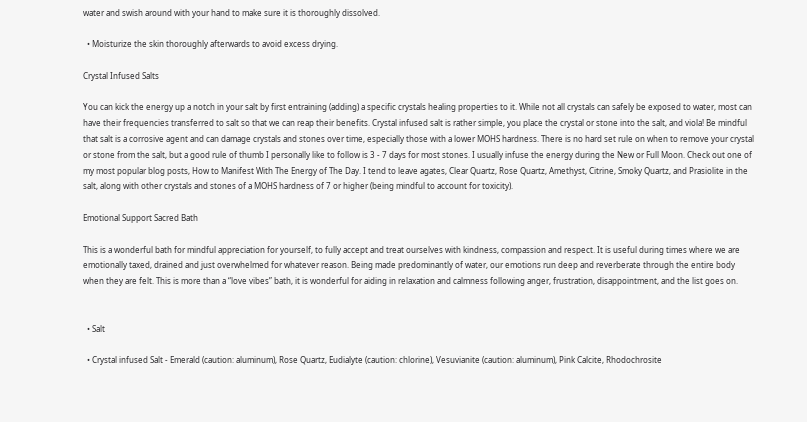water and swish around with your hand to make sure it is thoroughly dissolved.

  • Moisturize the skin thoroughly afterwards to avoid excess drying.

Crystal Infused Salts

You can kick the energy up a notch in your salt by first entraining (adding) a specific crystals healing properties to it. While not all crystals can safely be exposed to water, most can have their frequencies transferred to salt so that we can reap their benefits. Crystal infused salt is rather simple, you place the crystal or stone into the salt, and viola! Be mindful that salt is a corrosive agent and can damage crystals and stones over time, especially those with a lower MOHS hardness. There is no hard set rule on when to remove your crystal or stone from the salt, but a good rule of thumb I personally like to follow is 3 - 7 days for most stones. I usually infuse the energy during the New or Full Moon. Check out one of my most popular blog posts, How to Manifest With The Energy of The Day. I tend to leave agates, Clear Quartz, Rose Quartz, Amethyst, Citrine, Smoky Quartz, and Prasiolite in the salt, along with other crystals and stones of a MOHS hardness of 7 or higher (being mindful to account for toxicity).

Emotional Support Sacred Bath

This is a wonderful bath for mindful appreciation for yourself, to fully accept and treat ourselves with kindness, compassion and respect. It is useful during times where we are emotionally taxed, drained and just overwhelmed for whatever reason. Being made predominantly of water, our emotions run deep and reverberate through the entire body when they are felt. This is more than a “love vibes” bath, it is wonderful for aiding in relaxation and calmness following anger, frustration, disappointment, and the list goes on.


  • Salt

  • Crystal infused Salt - Emerald (caution: aluminum), Rose Quartz, Eudialyte (caution: chlorine), Vesuvianite (caution: aluminum), Pink Calcite, Rhodochrosite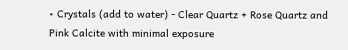• Crystals (add to water) - Clear Quartz + Rose Quartz and Pink Calcite with minimal exposure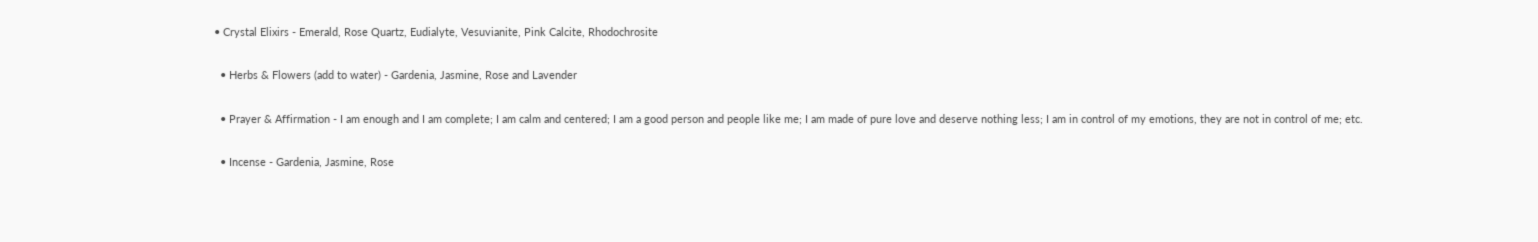• Crystal Elixirs - Emerald, Rose Quartz, Eudialyte, Vesuvianite, Pink Calcite, Rhodochrosite

  • Herbs & Flowers (add to water) - Gardenia, Jasmine, Rose and Lavender

  • Prayer & Affirmation - I am enough and I am complete; I am calm and centered; I am a good person and people like me; I am made of pure love and deserve nothing less; I am in control of my emotions, they are not in control of me; etc.

  • Incense - Gardenia, Jasmine, Rose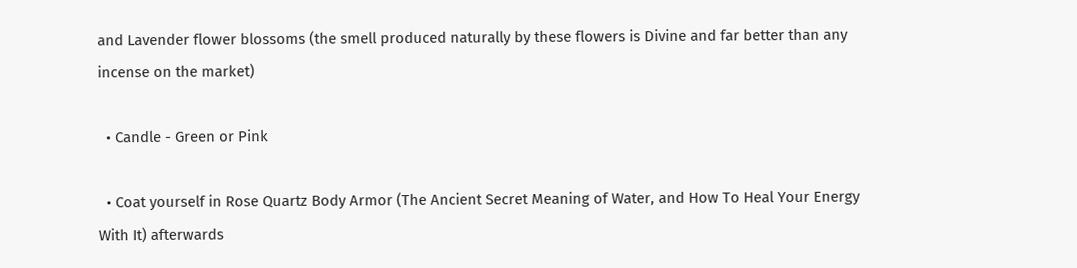and Lavender flower blossoms (the smell produced naturally by these flowers is Divine and far better than any incense on the market)

  • Candle - Green or Pink

  • Coat yourself in Rose Quartz Body Armor (The Ancient Secret Meaning of Water, and How To Heal Your Energy With It) afterwards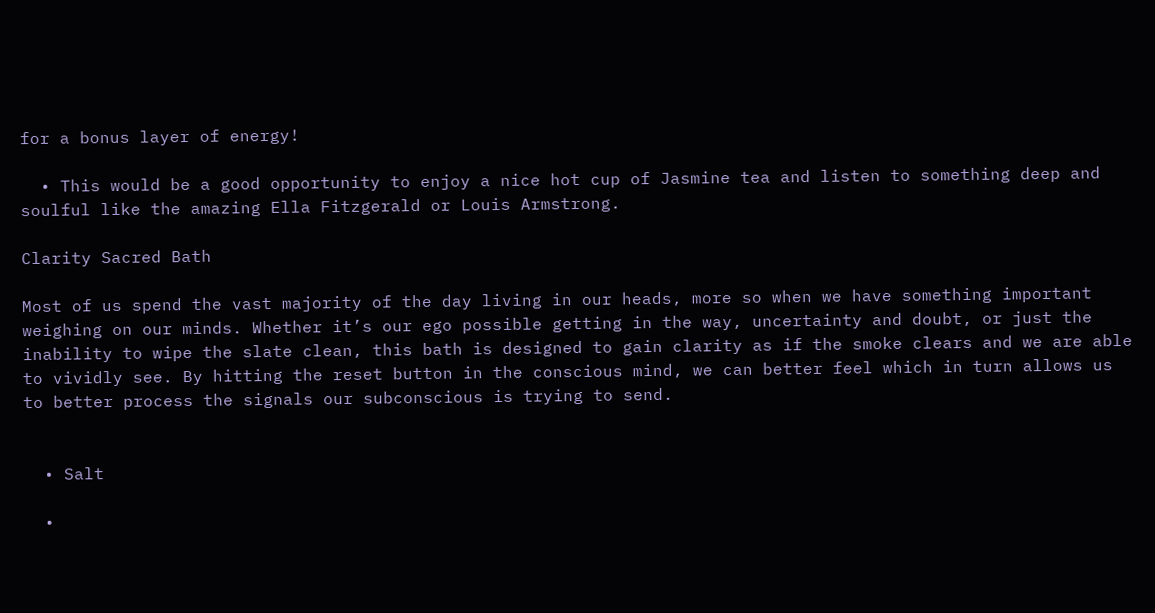for a bonus layer of energy!

  • This would be a good opportunity to enjoy a nice hot cup of Jasmine tea and listen to something deep and soulful like the amazing Ella Fitzgerald or Louis Armstrong.

Clarity Sacred Bath

Most of us spend the vast majority of the day living in our heads, more so when we have something important weighing on our minds. Whether it’s our ego possible getting in the way, uncertainty and doubt, or just the inability to wipe the slate clean, this bath is designed to gain clarity as if the smoke clears and we are able to vividly see. By hitting the reset button in the conscious mind, we can better feel which in turn allows us to better process the signals our subconscious is trying to send.


  • Salt

  •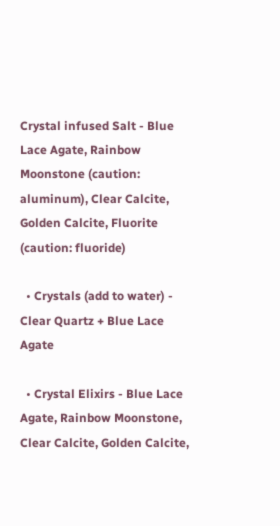Crystal infused Salt - Blue Lace Agate, Rainbow Moonstone (caution: aluminum), Clear Calcite, Golden Calcite, Fluorite (caution: fluoride)

  • Crystals (add to water) - Clear Quartz + Blue Lace Agate

  • Crystal Elixirs - Blue Lace Agate, Rainbow Moonstone, Clear Calcite, Golden Calcite,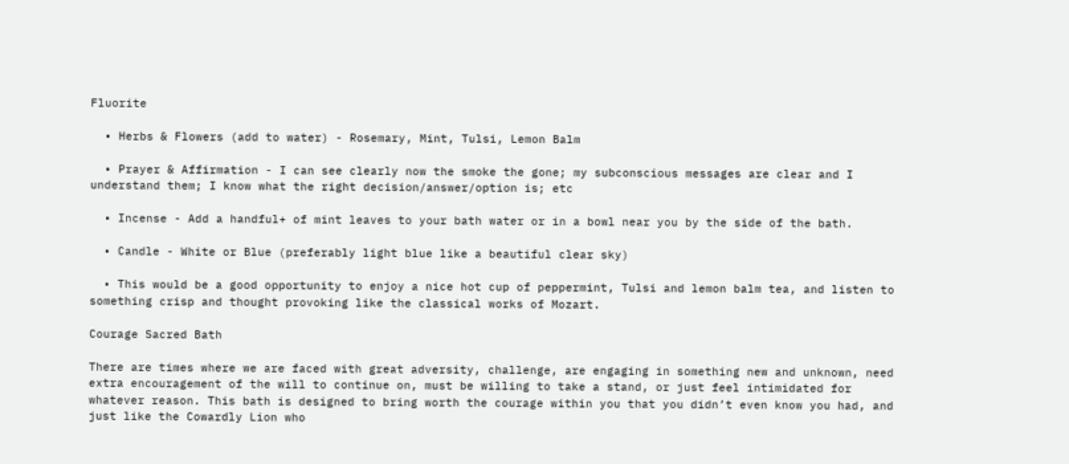Fluorite

  • Herbs & Flowers (add to water) - Rosemary, Mint, Tulsi, Lemon Balm

  • Prayer & Affirmation - I can see clearly now the smoke the gone; my subconscious messages are clear and I understand them; I know what the right decision/answer/option is; etc

  • Incense - Add a handful+ of mint leaves to your bath water or in a bowl near you by the side of the bath.

  • Candle - White or Blue (preferably light blue like a beautiful clear sky)

  • This would be a good opportunity to enjoy a nice hot cup of peppermint, Tulsi and lemon balm tea, and listen to something crisp and thought provoking like the classical works of Mozart.

Courage Sacred Bath

There are times where we are faced with great adversity, challenge, are engaging in something new and unknown, need extra encouragement of the will to continue on, must be willing to take a stand, or just feel intimidated for whatever reason. This bath is designed to bring worth the courage within you that you didn’t even know you had, and just like the Cowardly Lion who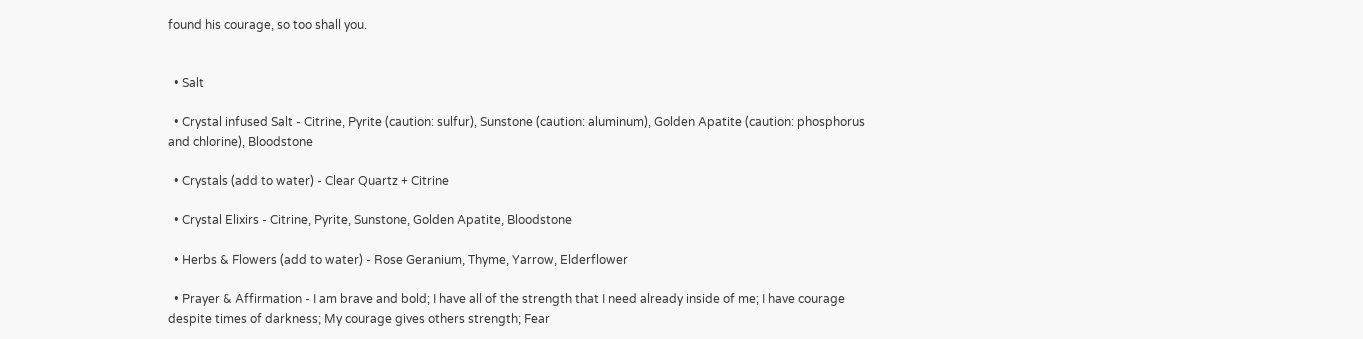found his courage, so too shall you.


  • Salt

  • Crystal infused Salt - Citrine, Pyrite (caution: sulfur), Sunstone (caution: aluminum), Golden Apatite (caution: phosphorus and chlorine), Bloodstone

  • Crystals (add to water) - Clear Quartz + Citrine

  • Crystal Elixirs - Citrine, Pyrite, Sunstone, Golden Apatite, Bloodstone

  • Herbs & Flowers (add to water) - Rose Geranium, Thyme, Yarrow, Elderflower

  • Prayer & Affirmation - I am brave and bold; I have all of the strength that I need already inside of me; I have courage despite times of darkness; My courage gives others strength; Fear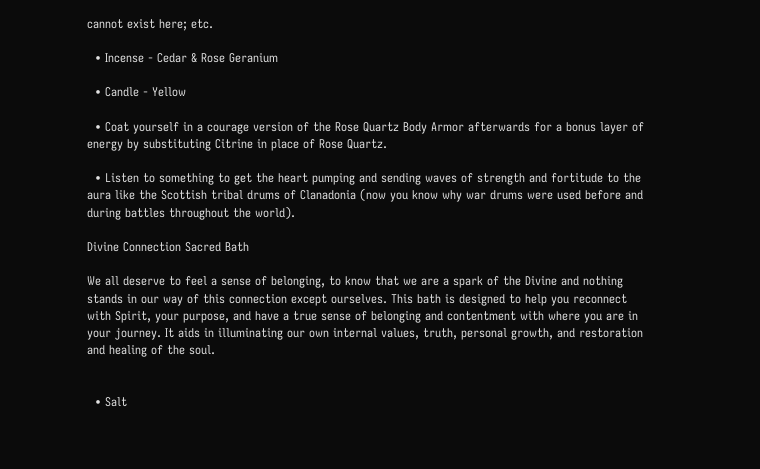cannot exist here; etc.

  • Incense - Cedar & Rose Geranium

  • Candle - Yellow

  • Coat yourself in a courage version of the Rose Quartz Body Armor afterwards for a bonus layer of energy by substituting Citrine in place of Rose Quartz.

  • Listen to something to get the heart pumping and sending waves of strength and fortitude to the aura like the Scottish tribal drums of Clanadonia (now you know why war drums were used before and during battles throughout the world).

Divine Connection Sacred Bath

We all deserve to feel a sense of belonging, to know that we are a spark of the Divine and nothing stands in our way of this connection except ourselves. This bath is designed to help you reconnect with Spirit, your purpose, and have a true sense of belonging and contentment with where you are in your journey. It aids in illuminating our own internal values, truth, personal growth, and restoration and healing of the soul.


  • Salt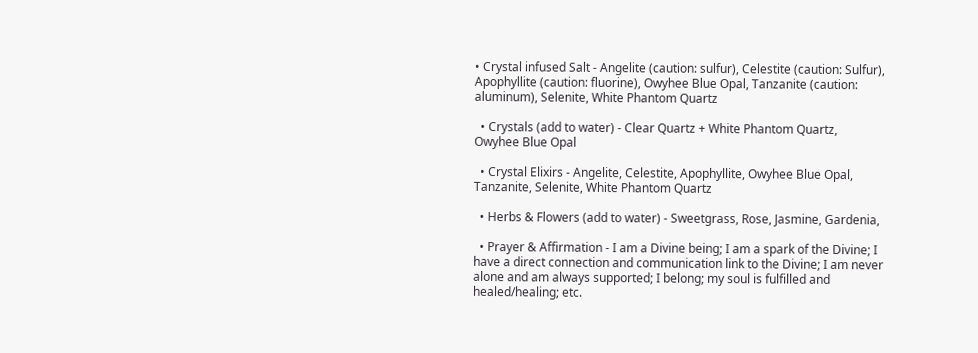• Crystal infused Salt - Angelite (caution: sulfur), Celestite (caution: Sulfur), Apophyllite (caution: fluorine), Owyhee Blue Opal, Tanzanite (caution: aluminum), Selenite, White Phantom Quartz

  • Crystals (add to water) - Clear Quartz + White Phantom Quartz, Owyhee Blue Opal

  • Crystal Elixirs - Angelite, Celestite, Apophyllite, Owyhee Blue Opal, Tanzanite, Selenite, White Phantom Quartz

  • Herbs & Flowers (add to water) - Sweetgrass, Rose, Jasmine, Gardenia,

  • Prayer & Affirmation - I am a Divine being; I am a spark of the Divine; I have a direct connection and communication link to the Divine; I am never alone and am always supported; I belong; my soul is fulfilled and healed/healing; etc.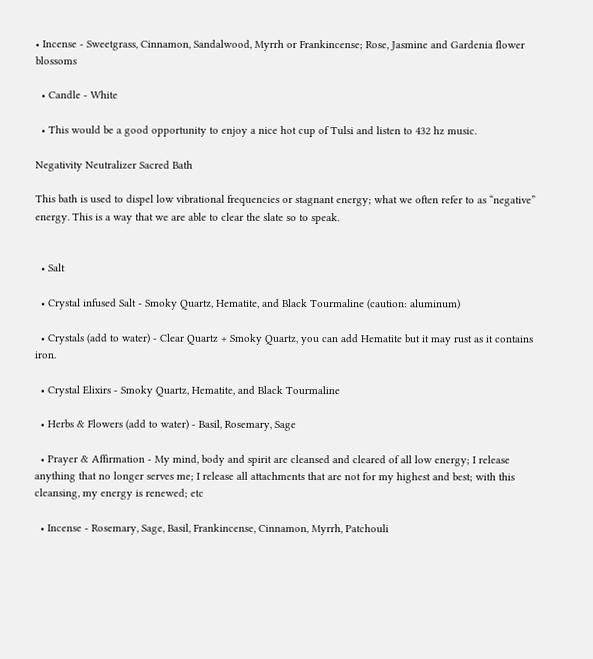• Incense - Sweetgrass, Cinnamon, Sandalwood, Myrrh or Frankincense; Rose, Jasmine and Gardenia flower blossoms

  • Candle - White

  • This would be a good opportunity to enjoy a nice hot cup of Tulsi and listen to 432 hz music.

Negativity Neutralizer Sacred Bath

This bath is used to dispel low vibrational frequencies or stagnant energy; what we often refer to as “negative” energy. This is a way that we are able to clear the slate so to speak.


  • Salt

  • Crystal infused Salt - Smoky Quartz, Hematite, and Black Tourmaline (caution: aluminum)

  • Crystals (add to water) - Clear Quartz + Smoky Quartz, you can add Hematite but it may rust as it contains iron.

  • Crystal Elixirs - Smoky Quartz, Hematite, and Black Tourmaline

  • Herbs & Flowers (add to water) - Basil, Rosemary, Sage

  • Prayer & Affirmation - My mind, body and spirit are cleansed and cleared of all low energy; I release anything that no longer serves me; I release all attachments that are not for my highest and best; with this cleansing, my energy is renewed; etc

  • Incense - Rosemary, Sage, Basil, Frankincense, Cinnamon, Myrrh, Patchouli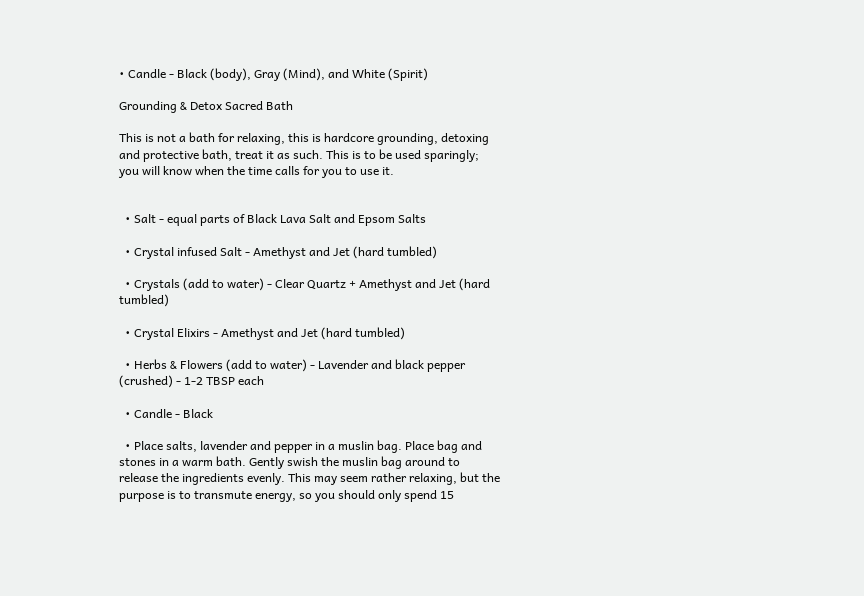• Candle - Black (body), Gray (Mind), and White (Spirit)

Grounding & Detox Sacred Bath

This is not a bath for relaxing, this is hardcore grounding, detoxing and protective bath, treat it as such. This is to be used sparingly; you will know when the time calls for you to use it.


  • Salt - equal parts of Black Lava Salt and Epsom Salts

  • Crystal infused Salt - Amethyst and Jet (hard tumbled)

  • Crystals (add to water) - Clear Quartz + Amethyst and Jet (hard tumbled)

  • Crystal Elixirs - Amethyst and Jet (hard tumbled)

  • Herbs & Flowers (add to water) - Lavender and black pepper (crushed) - 1-2 TBSP each

  • Candle - Black

  • Place salts, lavender and pepper in a muslin bag. Place bag and stones in a warm bath. Gently swish the muslin bag around to release the ingredients evenly. This may seem rather relaxing, but the purpose is to transmute energy, so you should only spend 15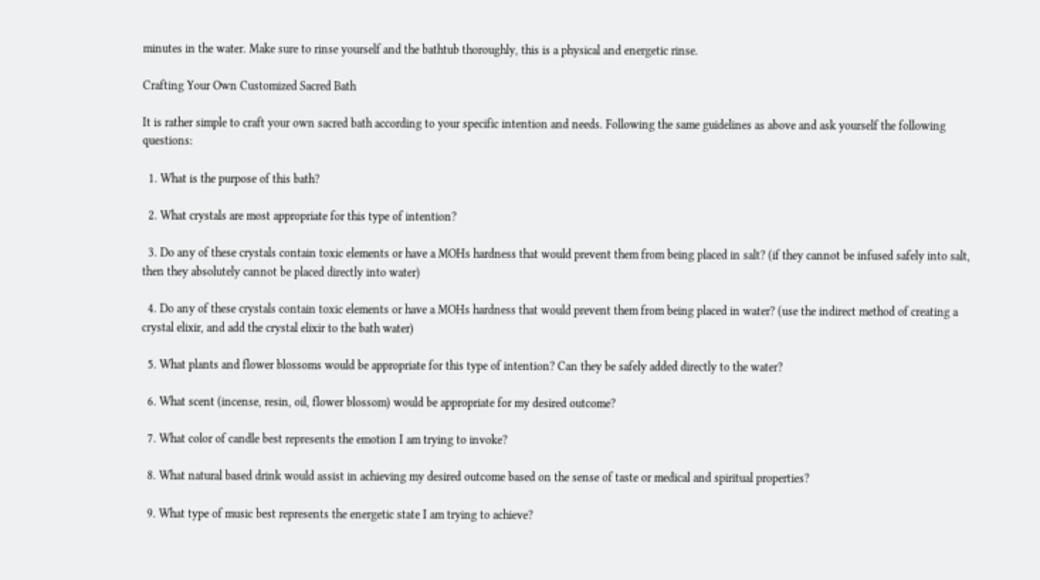minutes in the water. Make sure to rinse yourself and the bathtub thoroughly, this is a physical and energetic rinse.

Crafting Your Own Customized Sacred Bath

It is rather simple to craft your own sacred bath according to your specific intention and needs. Following the same guidelines as above and ask yourself the following questions:

  1. What is the purpose of this bath?

  2. What crystals are most appropriate for this type of intention?

  3. Do any of these crystals contain toxic elements or have a MOHs hardness that would prevent them from being placed in salt? (if they cannot be infused safely into salt, then they absolutely cannot be placed directly into water)

  4. Do any of these crystals contain toxic elements or have a MOHs hardness that would prevent them from being placed in water? (use the indirect method of creating a crystal elixir, and add the crystal elixir to the bath water)

  5. What plants and flower blossoms would be appropriate for this type of intention? Can they be safely added directly to the water?

  6. What scent (incense, resin, oil, flower blossom) would be appropriate for my desired outcome?

  7. What color of candle best represents the emotion I am trying to invoke?

  8. What natural based drink would assist in achieving my desired outcome based on the sense of taste or medical and spiritual properties?

  9. What type of music best represents the energetic state I am trying to achieve?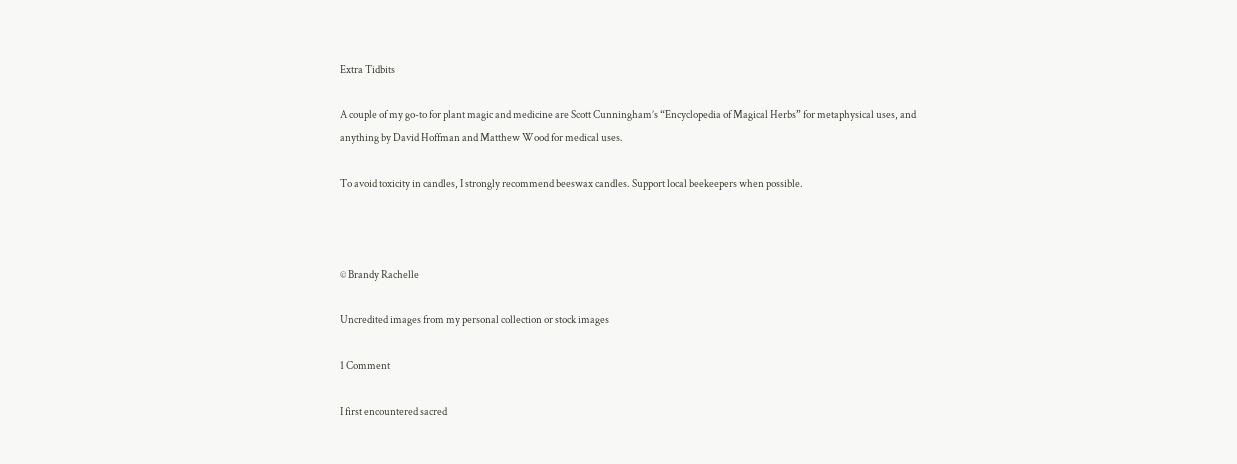Extra Tidbits

A couple of my go-to for plant magic and medicine are Scott Cunningham’s “Encyclopedia of Magical Herbs” for metaphysical uses, and anything by David Hoffman and Matthew Wood for medical uses.

To avoid toxicity in candles, I strongly recommend beeswax candles. Support local beekeepers when possible.



© Brandy Rachelle

Uncredited images from my personal collection or stock images

1 Comment

I first encountered sacred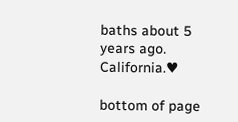baths about 5 years ago. California.♥

bottom of page